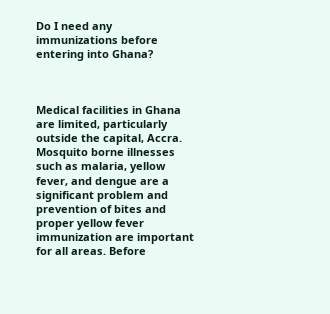Do I need any immunizations before entering into Ghana?



Medical facilities in Ghana are limited, particularly outside the capital, Accra. Mosquito borne illnesses such as malaria, yellow fever, and dengue are a significant problem and prevention of bites and proper yellow fever immunization are important for all areas. Before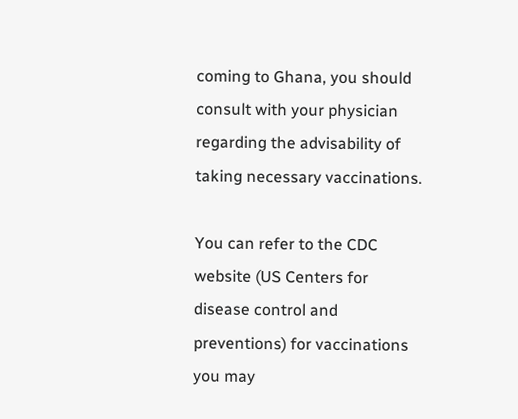coming to Ghana, you should consult with your physician regarding the advisability of taking necessary vaccinations.

You can refer to the CDC website (US Centers for disease control and preventions) for vaccinations you may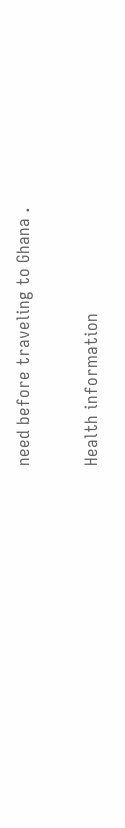need before traveling to Ghana .

Health information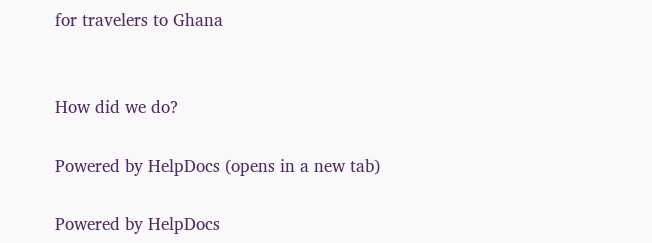for travelers to Ghana


How did we do?

Powered by HelpDocs (opens in a new tab)

Powered by HelpDocs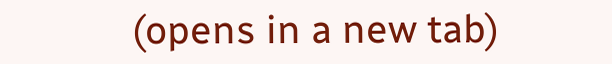(opens in a new tab)